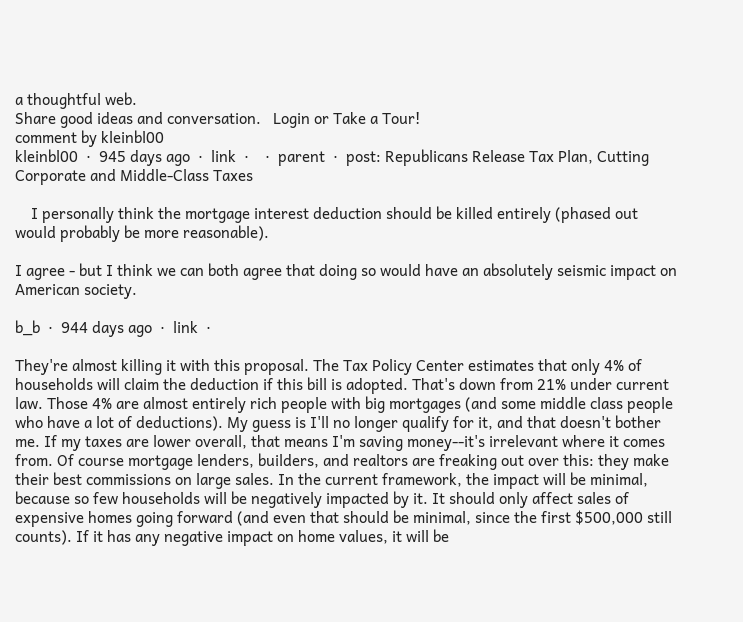a thoughtful web.
Share good ideas and conversation.   Login or Take a Tour!
comment by kleinbl00
kleinbl00  ·  945 days ago  ·  link  ·    ·  parent  ·  post: Republicans Release Tax Plan, Cutting Corporate and Middle-Class Taxes

    I personally think the mortgage interest deduction should be killed entirely (phased out would probably be more reasonable).

I agree - but I think we can both agree that doing so would have an absolutely seismic impact on American society.

b_b  ·  944 days ago  ·  link  ·

They're almost killing it with this proposal. The Tax Policy Center estimates that only 4% of households will claim the deduction if this bill is adopted. That's down from 21% under current law. Those 4% are almost entirely rich people with big mortgages (and some middle class people who have a lot of deductions). My guess is I'll no longer qualify for it, and that doesn't bother me. If my taxes are lower overall, that means I'm saving money--it's irrelevant where it comes from. Of course mortgage lenders, builders, and realtors are freaking out over this: they make their best commissions on large sales. In the current framework, the impact will be minimal, because so few households will be negatively impacted by it. It should only affect sales of expensive homes going forward (and even that should be minimal, since the first $500,000 still counts). If it has any negative impact on home values, it will be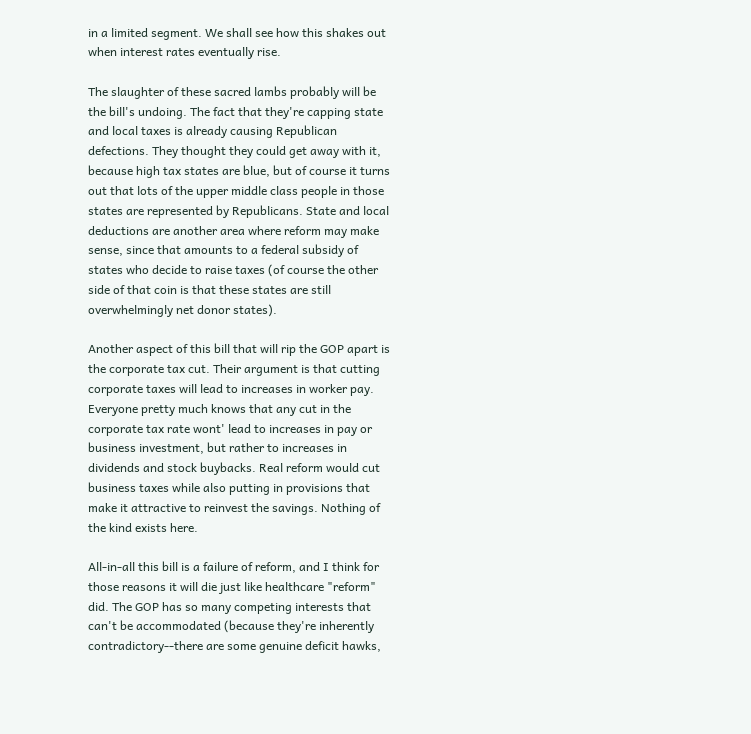in a limited segment. We shall see how this shakes out when interest rates eventually rise.

The slaughter of these sacred lambs probably will be the bill's undoing. The fact that they're capping state and local taxes is already causing Republican defections. They thought they could get away with it, because high tax states are blue, but of course it turns out that lots of the upper middle class people in those states are represented by Republicans. State and local deductions are another area where reform may make sense, since that amounts to a federal subsidy of states who decide to raise taxes (of course the other side of that coin is that these states are still overwhelmingly net donor states).

Another aspect of this bill that will rip the GOP apart is the corporate tax cut. Their argument is that cutting corporate taxes will lead to increases in worker pay. Everyone pretty much knows that any cut in the corporate tax rate wont' lead to increases in pay or business investment, but rather to increases in dividends and stock buybacks. Real reform would cut business taxes while also putting in provisions that make it attractive to reinvest the savings. Nothing of the kind exists here.

All-in-all this bill is a failure of reform, and I think for those reasons it will die just like healthcare "reform" did. The GOP has so many competing interests that can't be accommodated (because they're inherently contradictory--there are some genuine deficit hawks,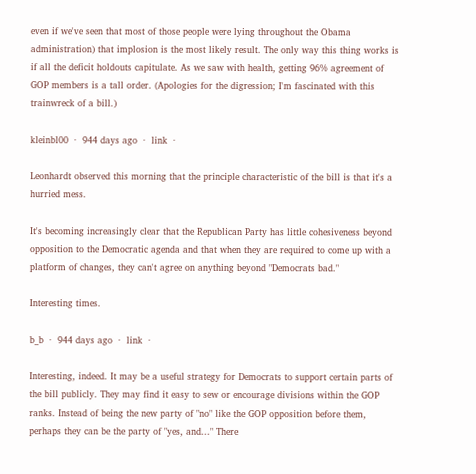even if we've seen that most of those people were lying throughout the Obama administration) that implosion is the most likely result. The only way this thing works is if all the deficit holdouts capitulate. As we saw with health, getting 96% agreement of GOP members is a tall order. (Apologies for the digression; I'm fascinated with this trainwreck of a bill.)

kleinbl00  ·  944 days ago  ·  link  ·

Leonhardt observed this morning that the principle characteristic of the bill is that it's a hurried mess.

It's becoming increasingly clear that the Republican Party has little cohesiveness beyond opposition to the Democratic agenda and that when they are required to come up with a platform of changes, they can't agree on anything beyond "Democrats bad."

Interesting times.

b_b  ·  944 days ago  ·  link  ·

Interesting, indeed. It may be a useful strategy for Democrats to support certain parts of the bill publicly. They may find it easy to sew or encourage divisions within the GOP ranks. Instead of being the new party of "no" like the GOP opposition before them, perhaps they can be the party of "yes, and..." There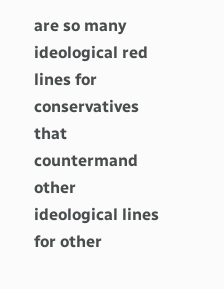are so many ideological red lines for conservatives that countermand other ideological lines for other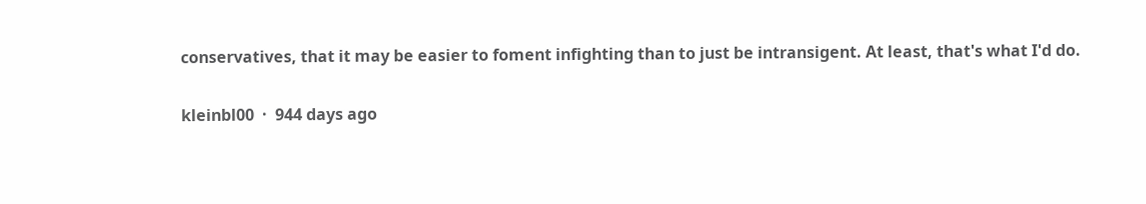conservatives, that it may be easier to foment infighting than to just be intransigent. At least, that's what I'd do.

kleinbl00  ·  944 days ago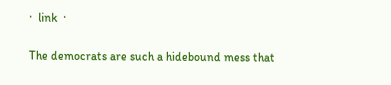·  link  ·

The democrats are such a hidebound mess that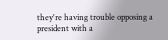they're having trouble opposing a president with a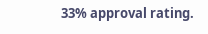33% approval rating.